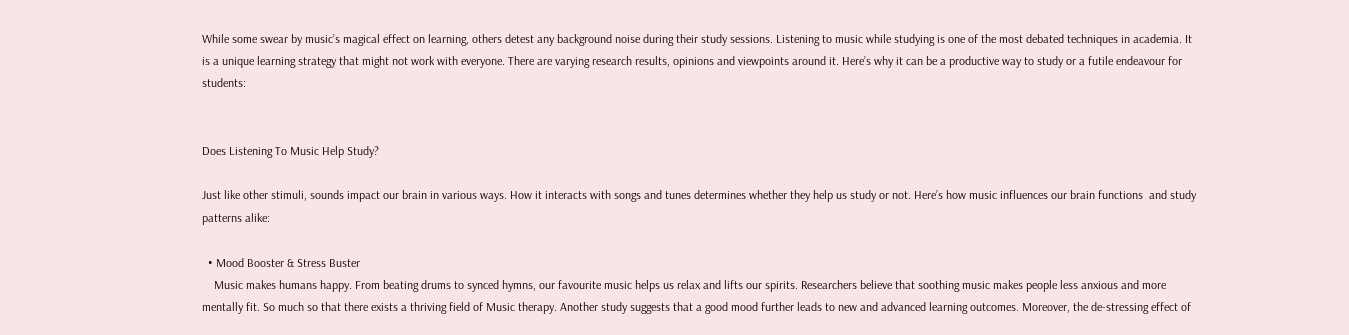While some swear by music’s magical effect on learning, others detest any background noise during their study sessions. Listening to music while studying is one of the most debated techniques in academia. It is a unique learning strategy that might not work with everyone. There are varying research results, opinions and viewpoints around it. Here’s why it can be a productive way to study or a futile endeavour for students:


Does Listening To Music Help Study?

Just like other stimuli, sounds impact our brain in various ways. How it interacts with songs and tunes determines whether they help us study or not. Here’s how music influences our brain functions  and study patterns alike:

  • Mood Booster & Stress Buster
    Music makes humans happy. From beating drums to synced hymns, our favourite music helps us relax and lifts our spirits. Researchers believe that soothing music makes people less anxious and more mentally fit. So much so that there exists a thriving field of Music therapy. Another study suggests that a good mood further leads to new and advanced learning outcomes. Moreover, the de-stressing effect of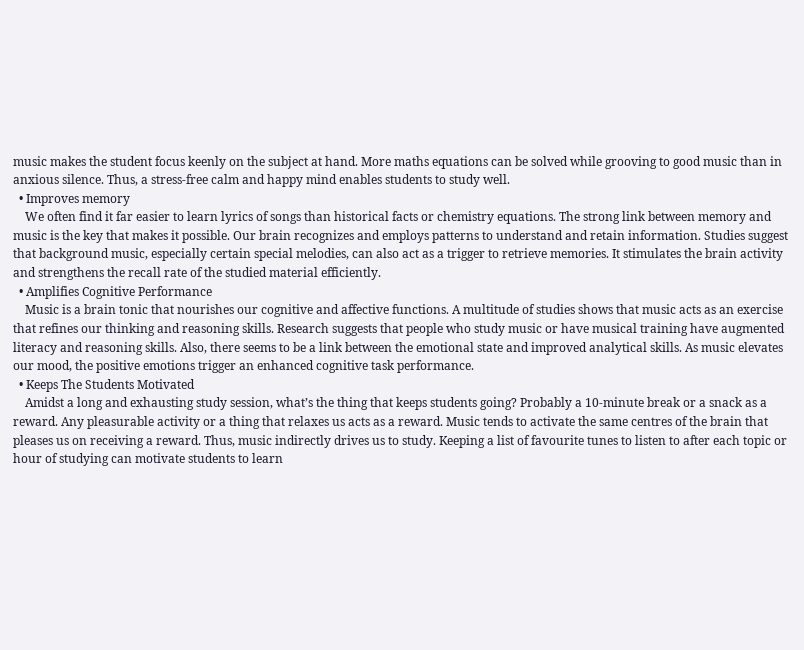music makes the student focus keenly on the subject at hand. More maths equations can be solved while grooving to good music than in anxious silence. Thus, a stress-free calm and happy mind enables students to study well.
  • Improves memory
    We often find it far easier to learn lyrics of songs than historical facts or chemistry equations. The strong link between memory and music is the key that makes it possible. Our brain recognizes and employs patterns to understand and retain information. Studies suggest that background music, especially certain special melodies, can also act as a trigger to retrieve memories. It stimulates the brain activity and strengthens the recall rate of the studied material efficiently.
  • Amplifies Cognitive Performance
    Music is a brain tonic that nourishes our cognitive and affective functions. A multitude of studies shows that music acts as an exercise that refines our thinking and reasoning skills. Research suggests that people who study music or have musical training have augmented literacy and reasoning skills. Also, there seems to be a link between the emotional state and improved analytical skills. As music elevates our mood, the positive emotions trigger an enhanced cognitive task performance.
  • Keeps The Students Motivated
    Amidst a long and exhausting study session, what’s the thing that keeps students going? Probably a 10-minute break or a snack as a reward. Any pleasurable activity or a thing that relaxes us acts as a reward. Music tends to activate the same centres of the brain that pleases us on receiving a reward. Thus, music indirectly drives us to study. Keeping a list of favourite tunes to listen to after each topic or hour of studying can motivate students to learn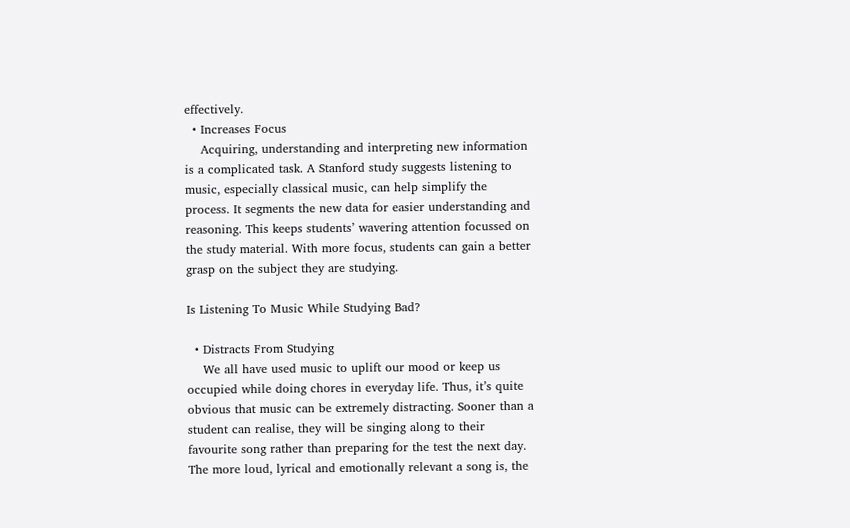effectively.
  • Increases Focus
    Acquiring, understanding and interpreting new information is a complicated task. A Stanford study suggests listening to music, especially classical music, can help simplify the process. It segments the new data for easier understanding and reasoning. This keeps students’ wavering attention focussed on the study material. With more focus, students can gain a better grasp on the subject they are studying.

Is Listening To Music While Studying Bad?

  • Distracts From Studying
    We all have used music to uplift our mood or keep us occupied while doing chores in everyday life. Thus, it’s quite obvious that music can be extremely distracting. Sooner than a student can realise, they will be singing along to their favourite song rather than preparing for the test the next day. The more loud, lyrical and emotionally relevant a song is, the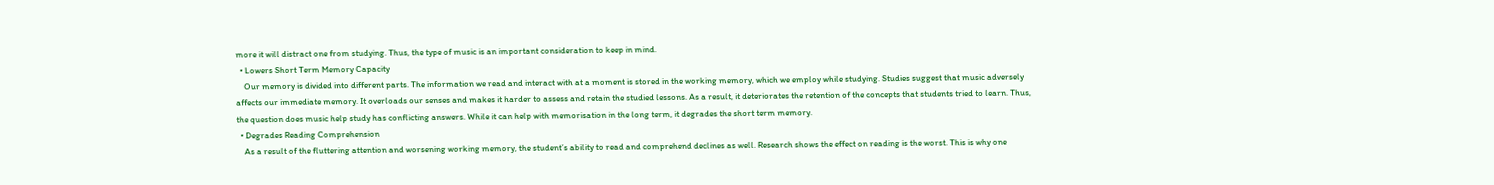more it will distract one from studying. Thus, the type of music is an important consideration to keep in mind.
  • Lowers Short Term Memory Capacity
    Our memory is divided into different parts. The information we read and interact with at a moment is stored in the working memory, which we employ while studying. Studies suggest that music adversely affects our immediate memory. It overloads our senses and makes it harder to assess and retain the studied lessons. As a result, it deteriorates the retention of the concepts that students tried to learn. Thus, the question does music help study has conflicting answers. While it can help with memorisation in the long term, it degrades the short term memory.
  • Degrades Reading Comprehension
    As a result of the fluttering attention and worsening working memory, the student’s ability to read and comprehend declines as well. Research shows the effect on reading is the worst. This is why one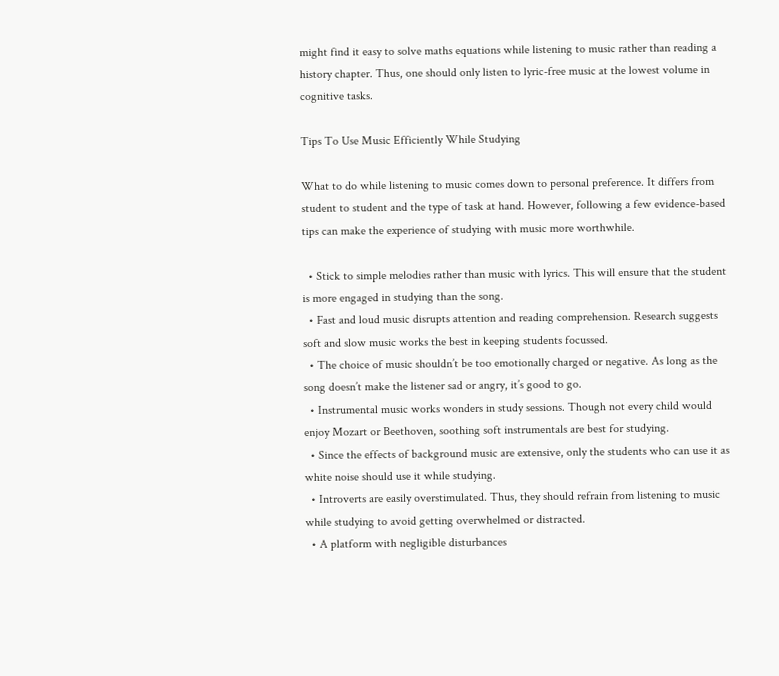might find it easy to solve maths equations while listening to music rather than reading a history chapter. Thus, one should only listen to lyric-free music at the lowest volume in cognitive tasks.

Tips To Use Music Efficiently While Studying

What to do while listening to music comes down to personal preference. It differs from student to student and the type of task at hand. However, following a few evidence-based tips can make the experience of studying with music more worthwhile.

  • Stick to simple melodies rather than music with lyrics. This will ensure that the student is more engaged in studying than the song.
  • Fast and loud music disrupts attention and reading comprehension. Research suggests soft and slow music works the best in keeping students focussed.
  • The choice of music shouldn’t be too emotionally charged or negative. As long as the song doesn’t make the listener sad or angry, it’s good to go.
  • Instrumental music works wonders in study sessions. Though not every child would enjoy Mozart or Beethoven, soothing soft instrumentals are best for studying.
  • Since the effects of background music are extensive, only the students who can use it as white noise should use it while studying.
  • Introverts are easily overstimulated. Thus, they should refrain from listening to music while studying to avoid getting overwhelmed or distracted.
  • A platform with negligible disturbances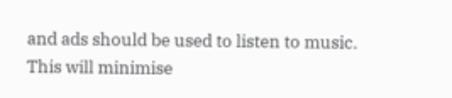and ads should be used to listen to music. This will minimise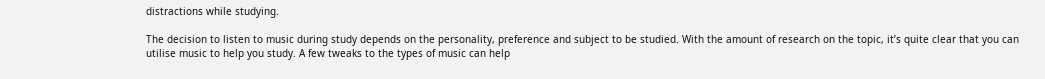distractions while studying.

The decision to listen to music during study depends on the personality, preference and subject to be studied. With the amount of research on the topic, it’s quite clear that you can utilise music to help you study. A few tweaks to the types of music can help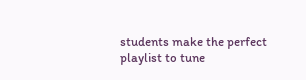students make the perfect playlist to tune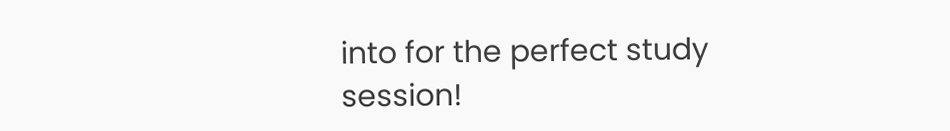into for the perfect study session!